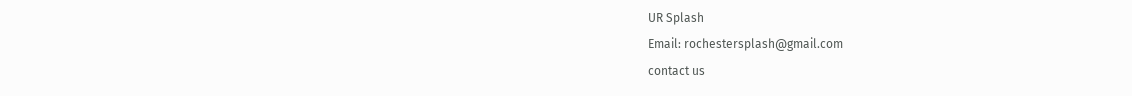UR Splash
Email: rochestersplash@gmail.com
contact us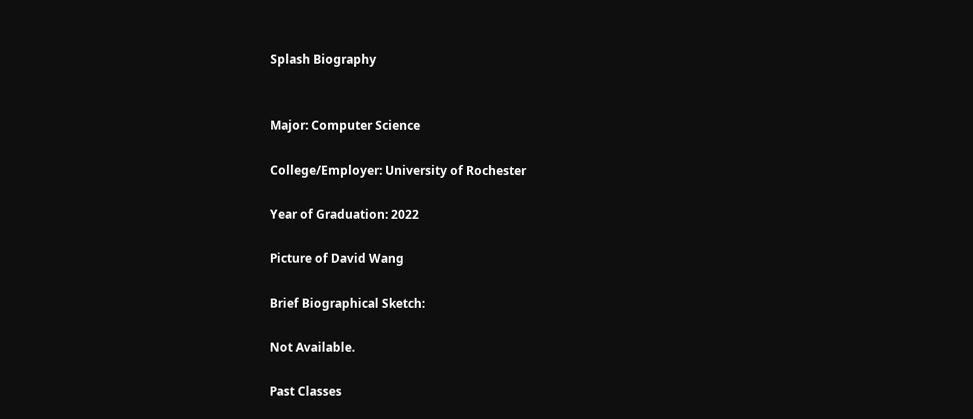Splash Biography


Major: Computer Science

College/Employer: University of Rochester

Year of Graduation: 2022

Picture of David Wang

Brief Biographical Sketch:

Not Available.

Past Classes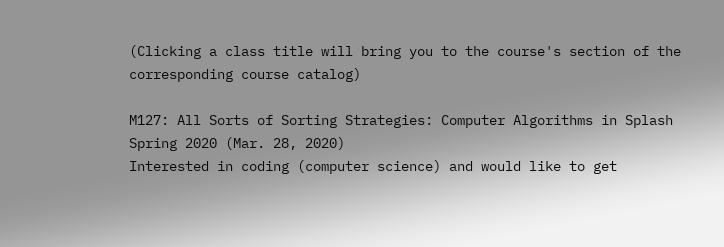(Clicking a class title will bring you to the course's section of the corresponding course catalog)

M127: All Sorts of Sorting Strategies: Computer Algorithms in Splash Spring 2020 (Mar. 28, 2020)
Interested in coding (computer science) and would like to get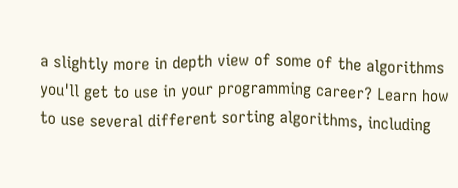a slightly more in depth view of some of the algorithms you'll get to use in your programming career? Learn how to use several different sorting algorithms, including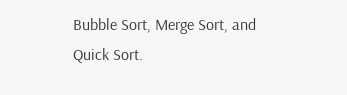Bubble Sort, Merge Sort, and Quick Sort.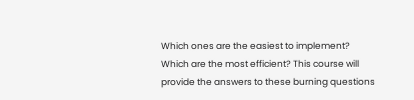Which ones are the easiest to implement? Which are the most efficient? This course will provide the answers to these burning questions